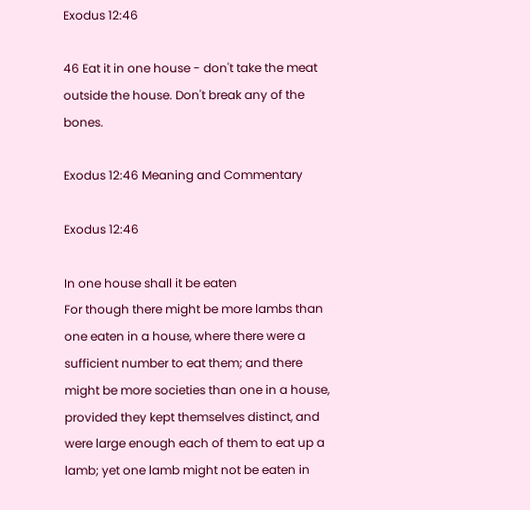Exodus 12:46

46 Eat it in one house - don't take the meat outside the house. Don't break any of the bones.

Exodus 12:46 Meaning and Commentary

Exodus 12:46

In one house shall it be eaten
For though there might be more lambs than one eaten in a house, where there were a sufficient number to eat them; and there might be more societies than one in a house, provided they kept themselves distinct, and were large enough each of them to eat up a lamb; yet one lamb might not be eaten in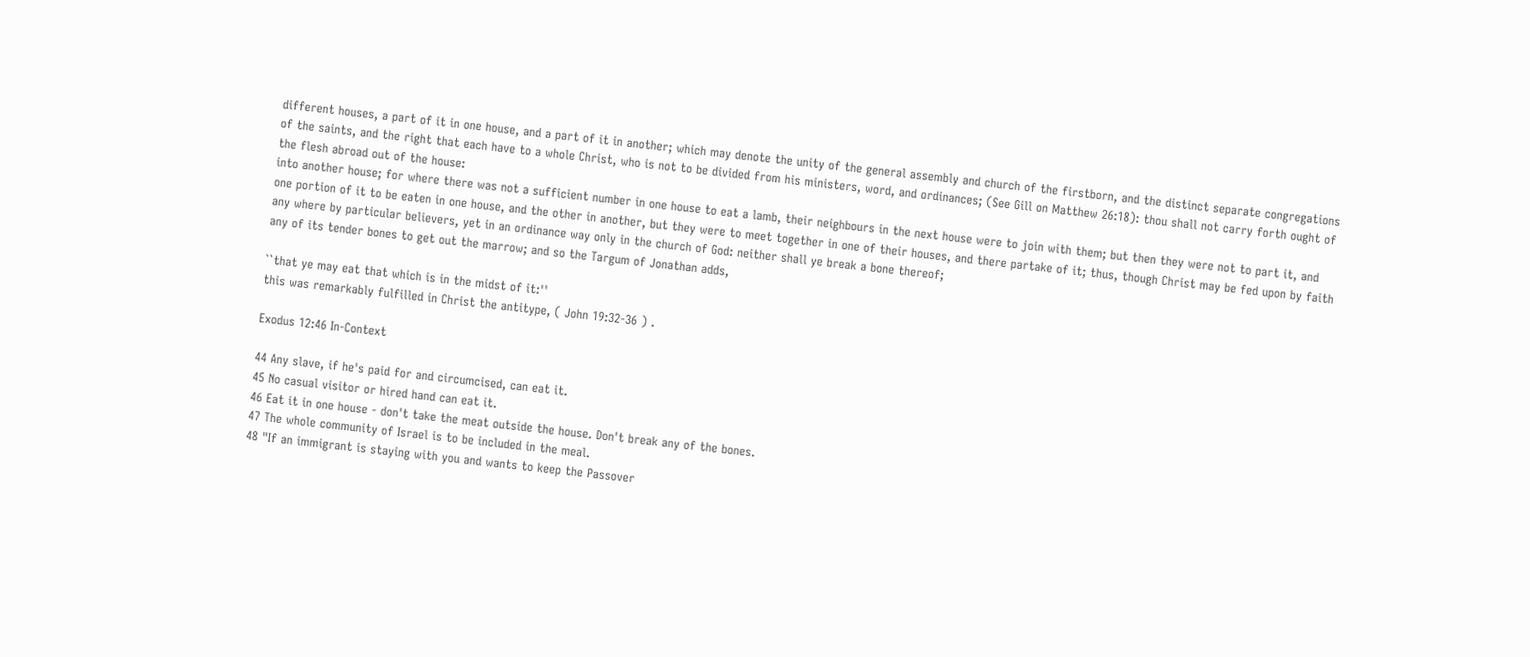different houses, a part of it in one house, and a part of it in another; which may denote the unity of the general assembly and church of the firstborn, and the distinct separate congregations of the saints, and the right that each have to a whole Christ, who is not to be divided from his ministers, word, and ordinances; (See Gill on Matthew 26:18): thou shall not carry forth ought of the flesh abroad out of the house:
into another house; for where there was not a sufficient number in one house to eat a lamb, their neighbours in the next house were to join with them; but then they were not to part it, and one portion of it to be eaten in one house, and the other in another, but they were to meet together in one of their houses, and there partake of it; thus, though Christ may be fed upon by faith any where by particular believers, yet in an ordinance way only in the church of God: neither shall ye break a bone thereof;
any of its tender bones to get out the marrow; and so the Targum of Jonathan adds,

``that ye may eat that which is in the midst of it:''
this was remarkably fulfilled in Christ the antitype, ( John 19:32-36 ) .

Exodus 12:46 In-Context

44 Any slave, if he's paid for and circumcised, can eat it.
45 No casual visitor or hired hand can eat it.
46 Eat it in one house - don't take the meat outside the house. Don't break any of the bones.
47 The whole community of Israel is to be included in the meal.
48 "If an immigrant is staying with you and wants to keep the Passover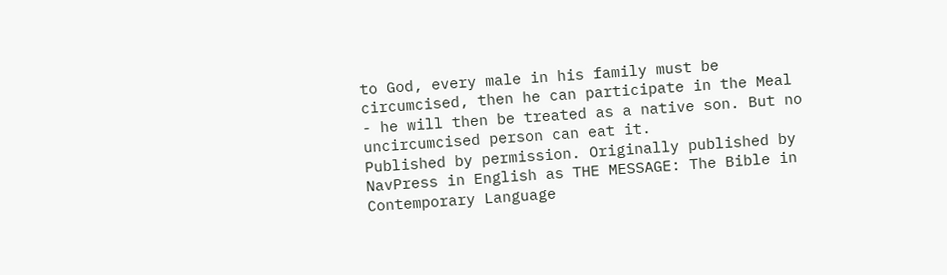to God, every male in his family must be circumcised, then he can participate in the Meal - he will then be treated as a native son. But no uncircumcised person can eat it.
Published by permission. Originally published by NavPress in English as THE MESSAGE: The Bible in Contemporary Language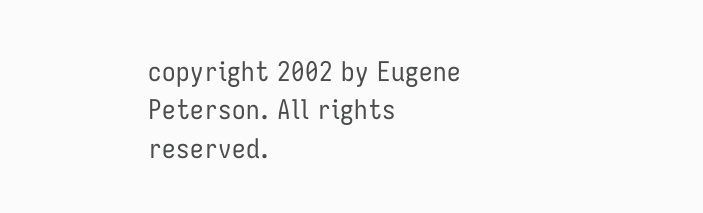copyright 2002 by Eugene Peterson. All rights reserved.